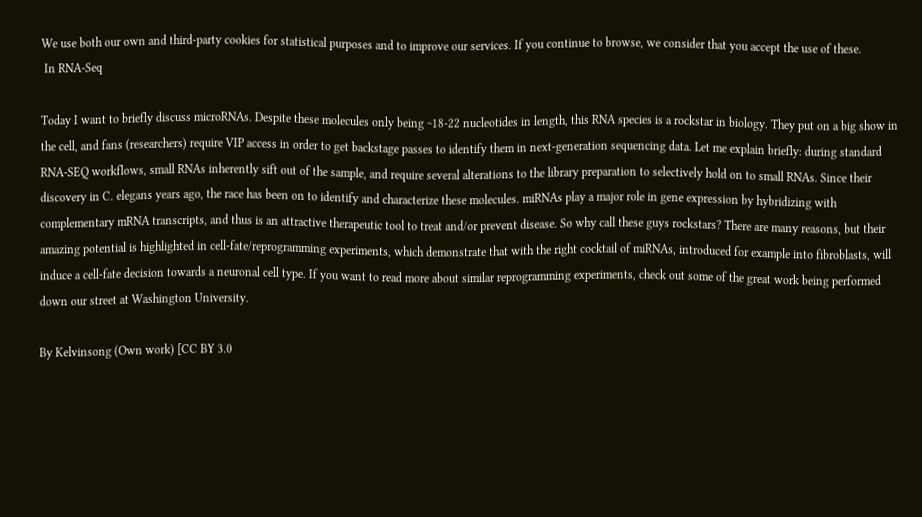We use both our own and third-party cookies for statistical purposes and to improve our services. If you continue to browse, we consider that you accept the use of these.
 In RNA-Seq

Today I want to briefly discuss microRNAs. Despite these molecules only being ~18-22 nucleotides in length, this RNA species is a rockstar in biology. They put on a big show in the cell, and fans (researchers) require VIP access in order to get backstage passes to identify them in next-generation sequencing data. Let me explain briefly: during standard RNA-SEQ workflows, small RNAs inherently sift out of the sample, and require several alterations to the library preparation to selectively hold on to small RNAs. Since their discovery in C. elegans years ago, the race has been on to identify and characterize these molecules. miRNAs play a major role in gene expression by hybridizing with complementary mRNA transcripts, and thus is an attractive therapeutic tool to treat and/or prevent disease. So why call these guys rockstars? There are many reasons, but their amazing potential is highlighted in cell-fate/reprogramming experiments, which demonstrate that with the right cocktail of miRNAs, introduced for example into fibroblasts, will induce a cell-fate decision towards a neuronal cell type. If you want to read more about similar reprogramming experiments, check out some of the great work being performed down our street at Washington University.

By Kelvinsong (Own work) [CC BY 3.0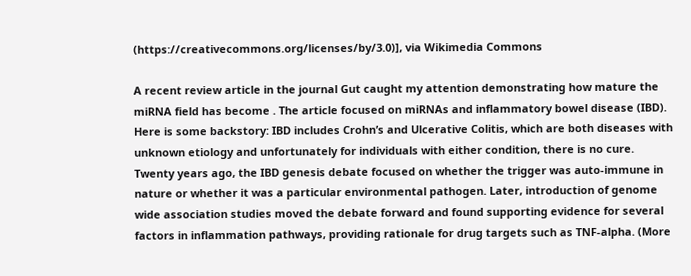(https://creativecommons.org/licenses/by/3.0)], via Wikimedia Commons

A recent review article in the journal Gut caught my attention demonstrating how mature the miRNA field has become . The article focused on miRNAs and inflammatory bowel disease (IBD). Here is some backstory: IBD includes Crohn’s and Ulcerative Colitis, which are both diseases with unknown etiology and unfortunately for individuals with either condition, there is no cure. Twenty years ago, the IBD genesis debate focused on whether the trigger was auto-immune in nature or whether it was a particular environmental pathogen. Later, introduction of genome wide association studies moved the debate forward and found supporting evidence for several factors in inflammation pathways, providing rationale for drug targets such as TNF-alpha. (More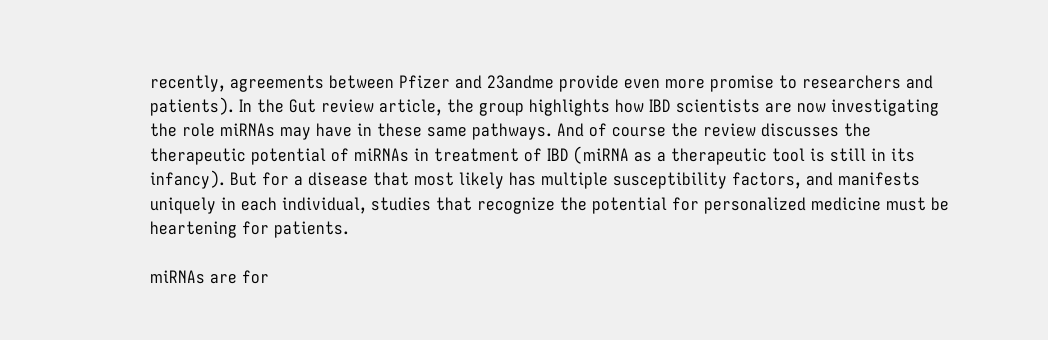recently, agreements between Pfizer and 23andme provide even more promise to researchers and patients). In the Gut review article, the group highlights how IBD scientists are now investigating the role miRNAs may have in these same pathways. And of course the review discusses the therapeutic potential of miRNAs in treatment of IBD (miRNA as a therapeutic tool is still in its infancy). But for a disease that most likely has multiple susceptibility factors, and manifests uniquely in each individual, studies that recognize the potential for personalized medicine must be heartening for patients.

miRNAs are for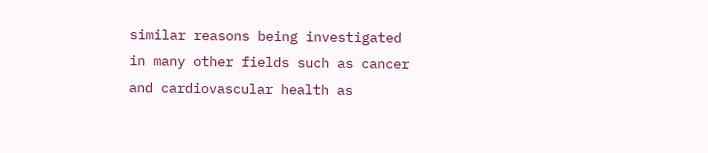similar reasons being investigated in many other fields such as cancer and cardiovascular health as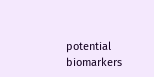potential biomarkers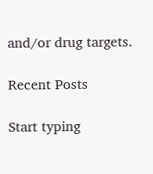and/or drug targets.

Recent Posts

Start typing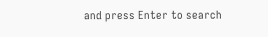and press Enter to search